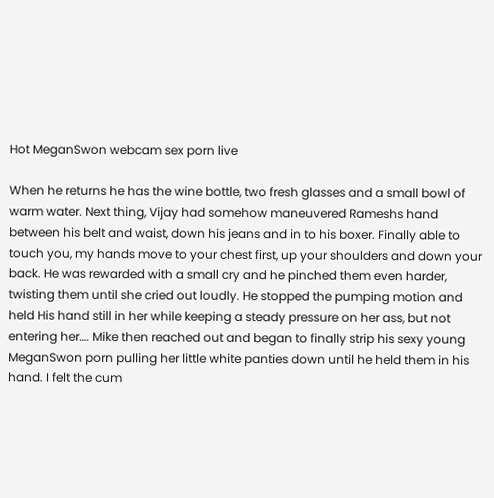Hot MeganSwon webcam sex porn live

When he returns he has the wine bottle, two fresh glasses and a small bowl of warm water. Next thing, Vijay had somehow maneuvered Rameshs hand between his belt and waist, down his jeans and in to his boxer. Finally able to touch you, my hands move to your chest first, up your shoulders and down your back. He was rewarded with a small cry and he pinched them even harder, twisting them until she cried out loudly. He stopped the pumping motion and held His hand still in her while keeping a steady pressure on her ass, but not entering her…. Mike then reached out and began to finally strip his sexy young MeganSwon porn pulling her little white panties down until he held them in his hand. I felt the cum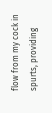flow from my cock in spurts, providing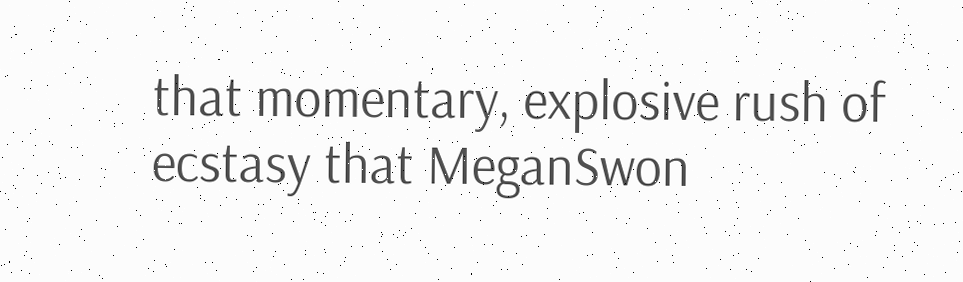that momentary, explosive rush of ecstasy that MeganSwon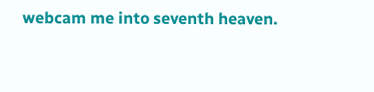webcam me into seventh heaven.